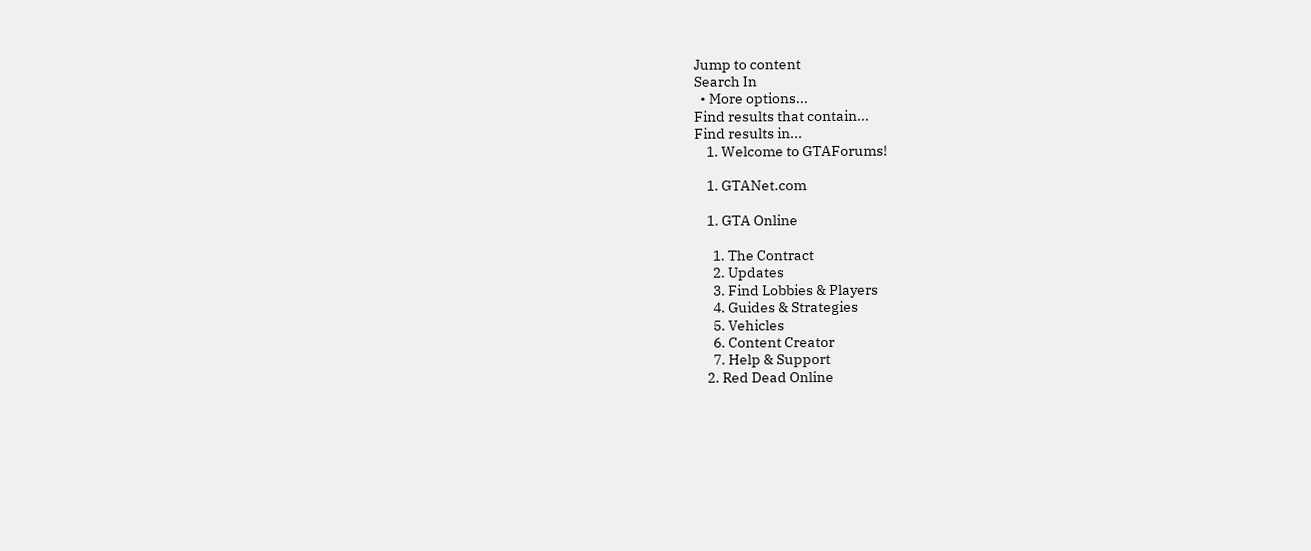Jump to content
Search In
  • More options...
Find results that contain...
Find results in...
    1. Welcome to GTAForums!

    1. GTANet.com

    1. GTA Online

      1. The Contract
      2. Updates
      3. Find Lobbies & Players
      4. Guides & Strategies
      5. Vehicles
      6. Content Creator
      7. Help & Support
    2. Red Dead Online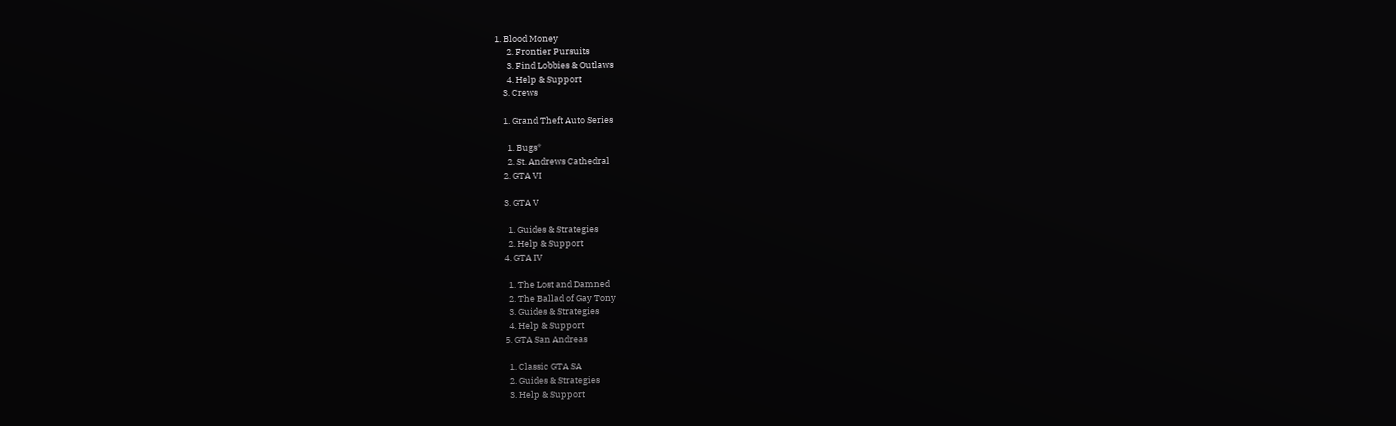1. Blood Money
      2. Frontier Pursuits
      3. Find Lobbies & Outlaws
      4. Help & Support
    3. Crews

    1. Grand Theft Auto Series

      1. Bugs*
      2. St. Andrews Cathedral
    2. GTA VI

    3. GTA V

      1. Guides & Strategies
      2. Help & Support
    4. GTA IV

      1. The Lost and Damned
      2. The Ballad of Gay Tony
      3. Guides & Strategies
      4. Help & Support
    5. GTA San Andreas

      1. Classic GTA SA
      2. Guides & Strategies
      3. Help & Support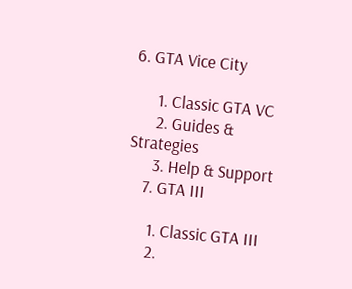6. GTA Vice City

      1. Classic GTA VC
      2. Guides & Strategies
      3. Help & Support
    7. GTA III

      1. Classic GTA III
      2.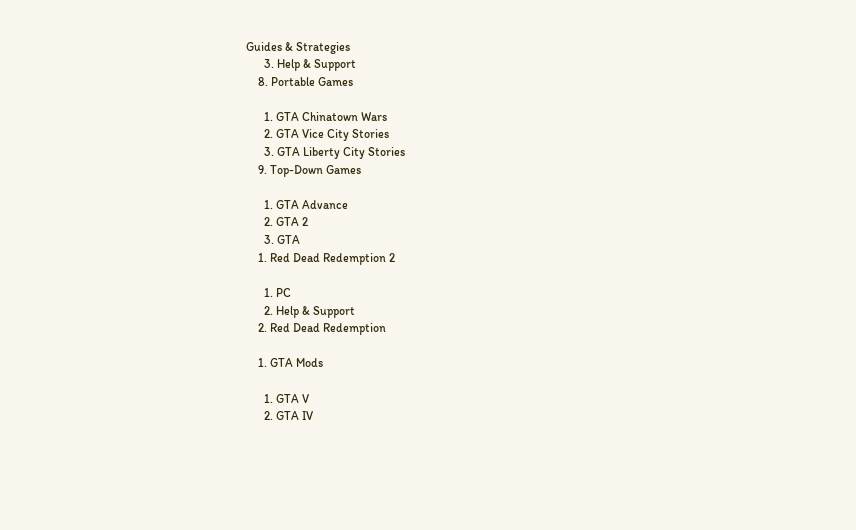Guides & Strategies
      3. Help & Support
    8. Portable Games

      1. GTA Chinatown Wars
      2. GTA Vice City Stories
      3. GTA Liberty City Stories
    9. Top-Down Games

      1. GTA Advance
      2. GTA 2
      3. GTA
    1. Red Dead Redemption 2

      1. PC
      2. Help & Support
    2. Red Dead Redemption

    1. GTA Mods

      1. GTA V
      2. GTA IV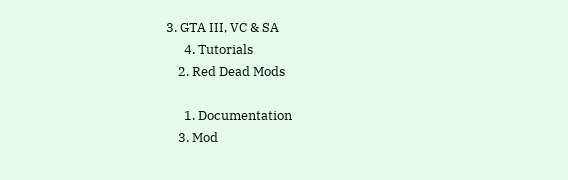3. GTA III, VC & SA
      4. Tutorials
    2. Red Dead Mods

      1. Documentation
    3. Mod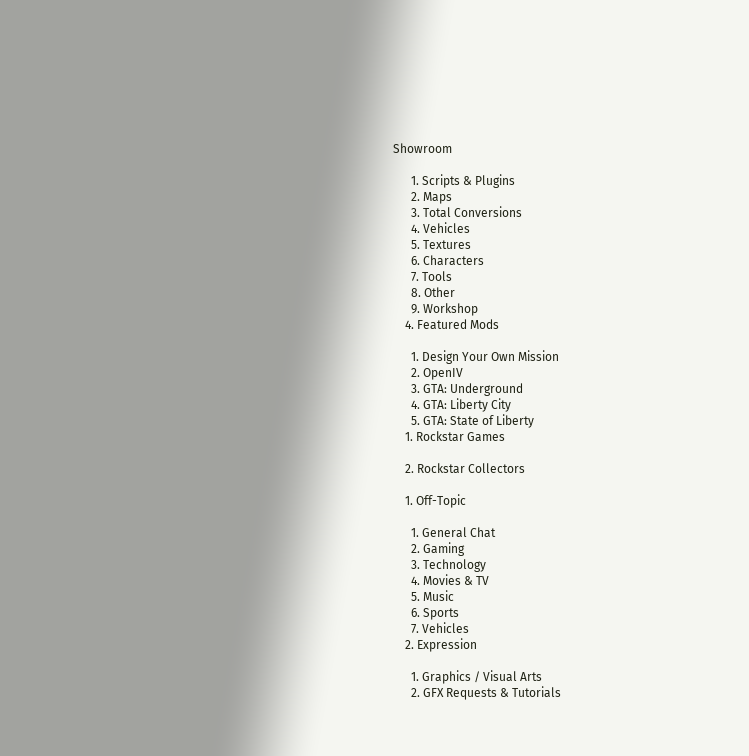Showroom

      1. Scripts & Plugins
      2. Maps
      3. Total Conversions
      4. Vehicles
      5. Textures
      6. Characters
      7. Tools
      8. Other
      9. Workshop
    4. Featured Mods

      1. Design Your Own Mission
      2. OpenIV
      3. GTA: Underground
      4. GTA: Liberty City
      5. GTA: State of Liberty
    1. Rockstar Games

    2. Rockstar Collectors

    1. Off-Topic

      1. General Chat
      2. Gaming
      3. Technology
      4. Movies & TV
      5. Music
      6. Sports
      7. Vehicles
    2. Expression

      1. Graphics / Visual Arts
      2. GFX Requests & Tutorials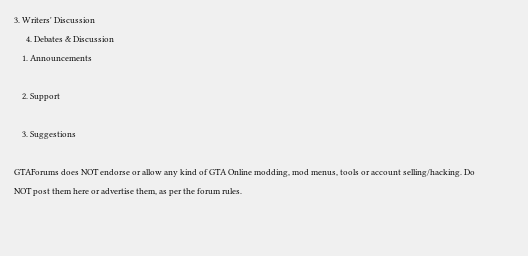3. Writers' Discussion
      4. Debates & Discussion
    1. Announcements

    2. Support

    3. Suggestions

GTAForums does NOT endorse or allow any kind of GTA Online modding, mod menus, tools or account selling/hacking. Do NOT post them here or advertise them, as per the forum rules.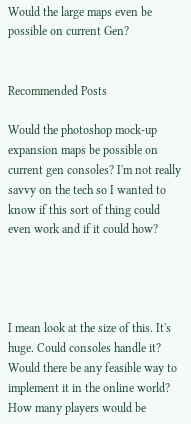Would the large maps even be possible on current Gen?


Recommended Posts

Would the photoshop mock-up expansion maps be possible on current gen consoles? I'm not really savvy on the tech so I wanted to know if this sort of thing could even work and if it could how?




I mean look at the size of this. It's huge. Could consoles handle it? Would there be any feasible way to implement it in the online world? How many players would be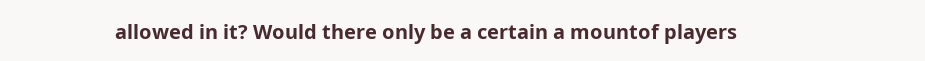allowed in it? Would there only be a certain a mountof players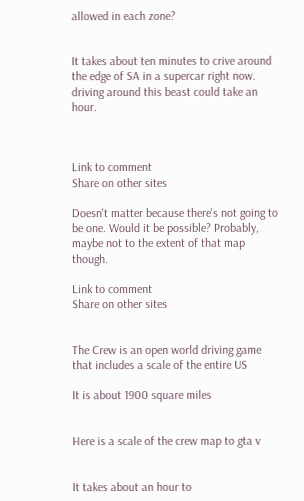allowed in each zone?


It takes about ten minutes to crive around the edge of SA in a supercar right now. driving around this beast could take an hour.



Link to comment
Share on other sites

Doesn't matter because there's not going to be one. Would it be possible? Probably, maybe not to the extent of that map though.

Link to comment
Share on other sites


The Crew is an open world driving game that includes a scale of the entire US

It is about 1900 square miles


Here is a scale of the crew map to gta v


It takes about an hour to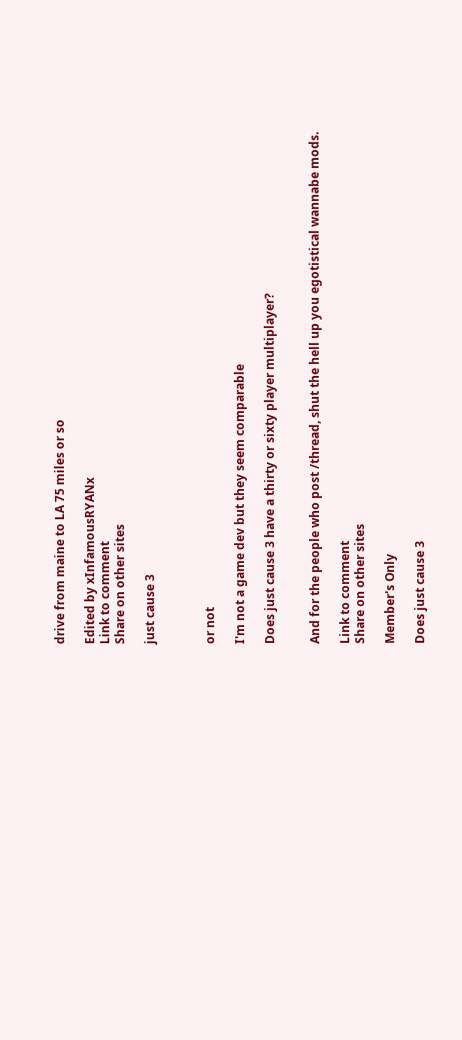drive from maine to LA 75 miles or so

Edited by xInfamousRYANx
Link to comment
Share on other sites

just cause 3



or not

I'm not a game dev but they seem comparable

Does just cause 3 have a thirty or sixty player multiplayer?


And for the people who post /thread, shut the hell up you egotistical wannabe mods.

Link to comment
Share on other sites

Member's Only

Does just cause 3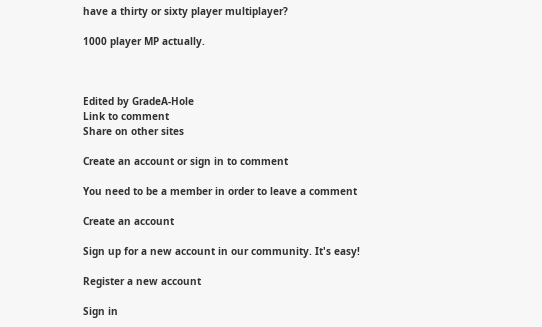have a thirty or sixty player multiplayer?

1000 player MP actually.



Edited by GradeA-Hole
Link to comment
Share on other sites

Create an account or sign in to comment

You need to be a member in order to leave a comment

Create an account

Sign up for a new account in our community. It's easy!

Register a new account

Sign in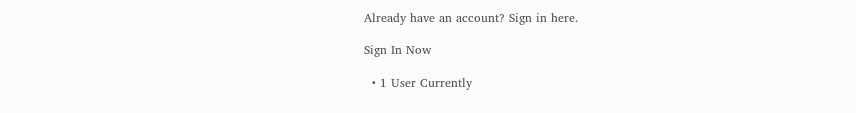Already have an account? Sign in here.

Sign In Now

  • 1 User Currently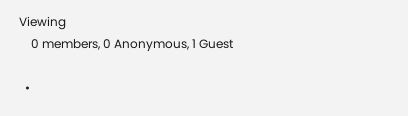Viewing
    0 members, 0 Anonymous, 1 Guest

  •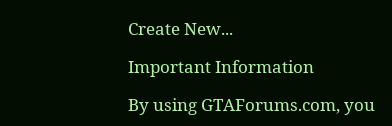Create New...

Important Information

By using GTAForums.com, you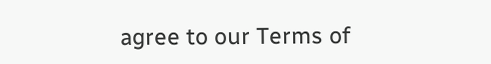agree to our Terms of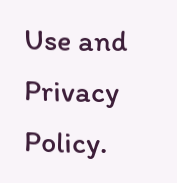Use and Privacy Policy.